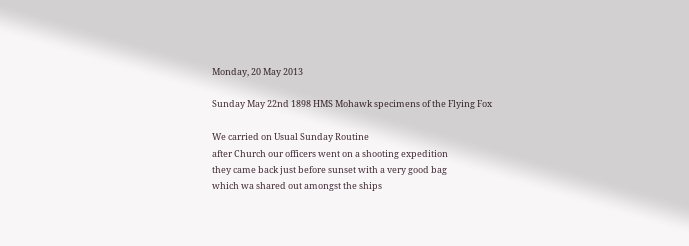Monday, 20 May 2013

Sunday May 22nd 1898 HMS Mohawk specimens of the Flying Fox

We carried on Usual Sunday Routine
after Church our officers went on a shooting expedition
they came back just before sunset with a very good bag
which wa shared out amongst the ships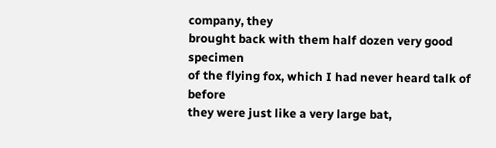company, they
brought back with them half dozen very good specimen
of the flying fox, which I had never heard talk of before
they were just like a very large bat,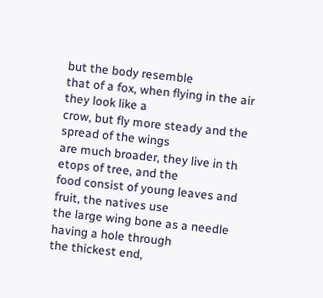but the body resemble
that of a fox, when flying in the air they look like a
crow, but fly more steady and the spread of the wings
are much broader, they live in th etops of tree, and the
food consist of young leaves and fruit, the natives use
the large wing bone as a needle having a hole through
the thickest end,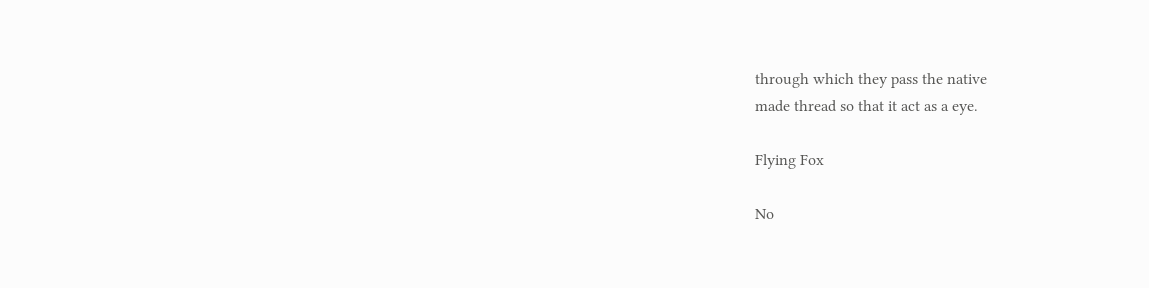through which they pass the native
made thread so that it act as a eye.

Flying Fox

No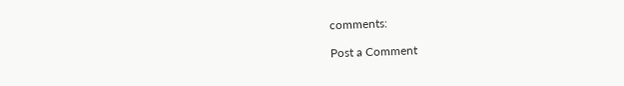comments:

Post a Comment